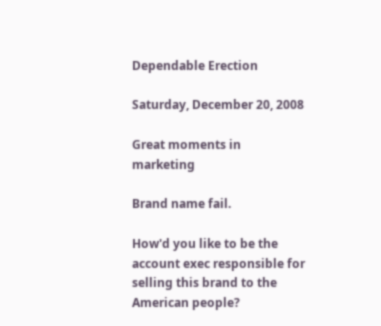Dependable Erection

Saturday, December 20, 2008

Great moments in marketing

Brand name fail.

How'd you like to be the account exec responsible for selling this brand to the American people?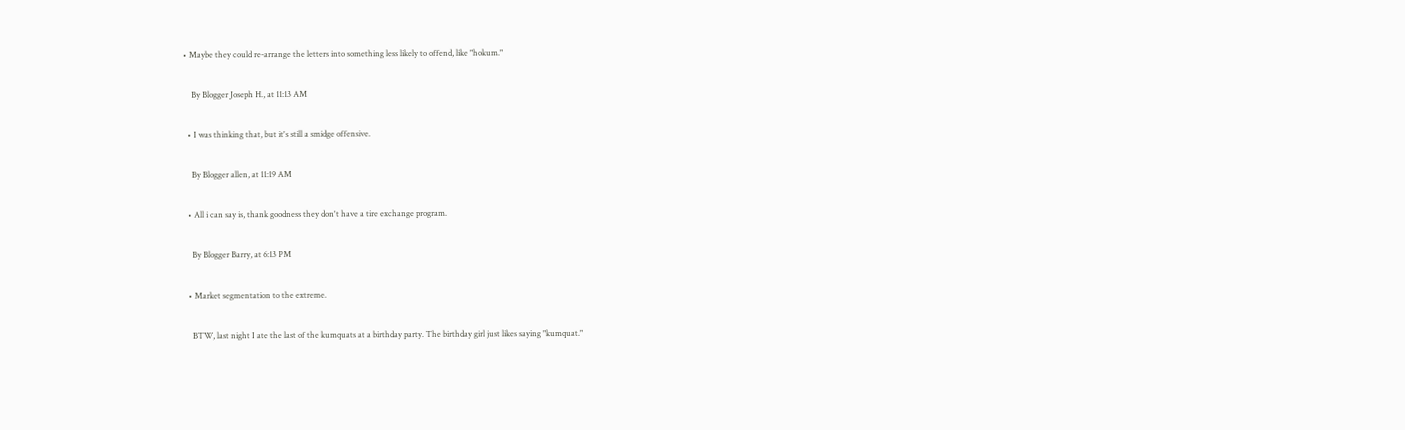• Maybe they could re-arrange the letters into something less likely to offend, like "hokum."

    By Blogger Joseph H., at 11:13 AM

  • I was thinking that, but it's still a smidge offensive.

    By Blogger allen, at 11:19 AM

  • All i can say is, thank goodness they don't have a tire exchange program.

    By Blogger Barry, at 6:13 PM

  • Market segmentation to the extreme.

    BTW, last night I ate the last of the kumquats at a birthday party. The birthday girl just likes saying "kumquat."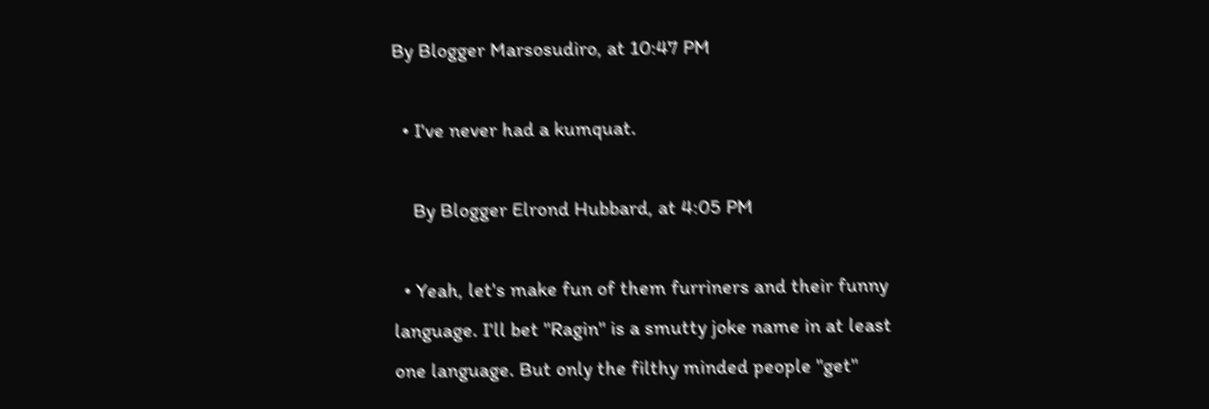By Blogger Marsosudiro, at 10:47 PM

  • I've never had a kumquat.

    By Blogger Elrond Hubbard, at 4:05 PM

  • Yeah, let's make fun of them furriners and their funny language. I'll bet "Ragin" is a smutty joke name in at least one language. But only the filthy minded people "get"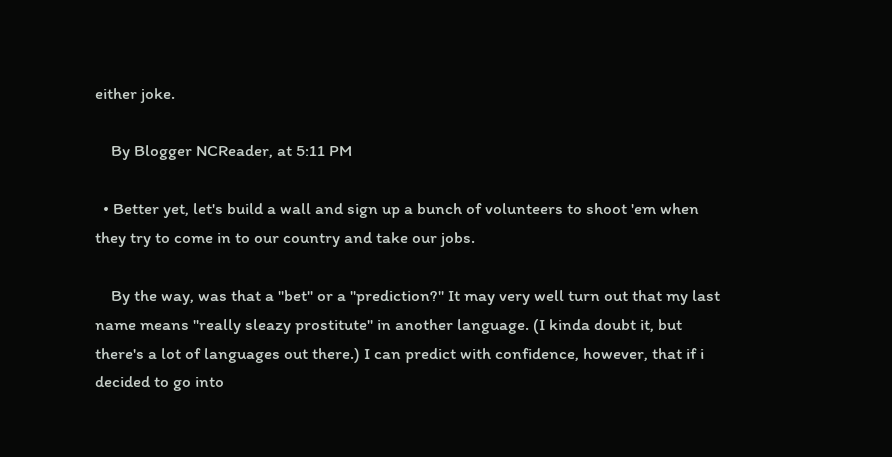either joke.

    By Blogger NCReader, at 5:11 PM

  • Better yet, let's build a wall and sign up a bunch of volunteers to shoot 'em when they try to come in to our country and take our jobs.

    By the way, was that a "bet" or a "prediction?" It may very well turn out that my last name means "really sleazy prostitute" in another language. (I kinda doubt it, but there's a lot of languages out there.) I can predict with confidence, however, that if i decided to go into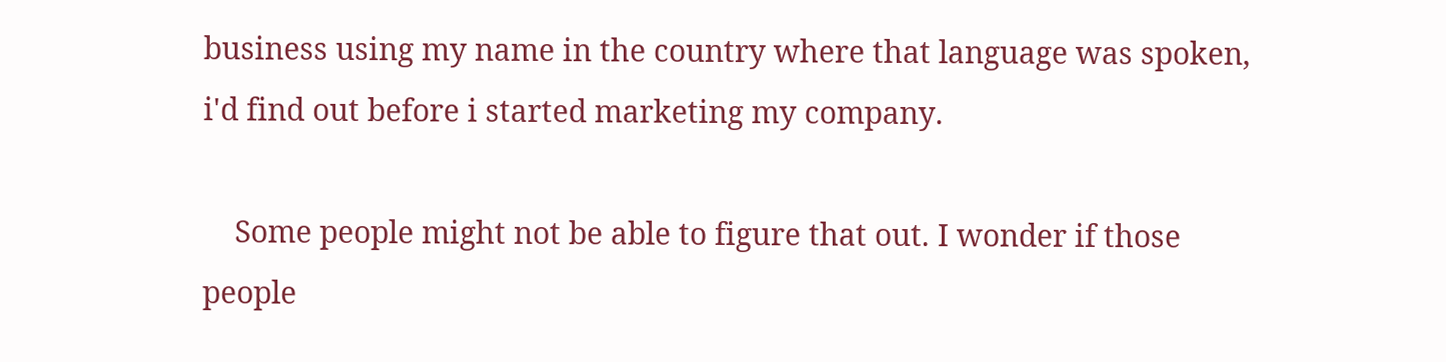business using my name in the country where that language was spoken, i'd find out before i started marketing my company.

    Some people might not be able to figure that out. I wonder if those people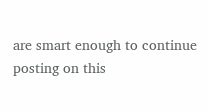are smart enough to continue posting on this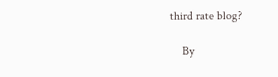third rate blog?

    By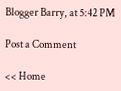Blogger Barry, at 5:42 PM

Post a Comment

<< Home